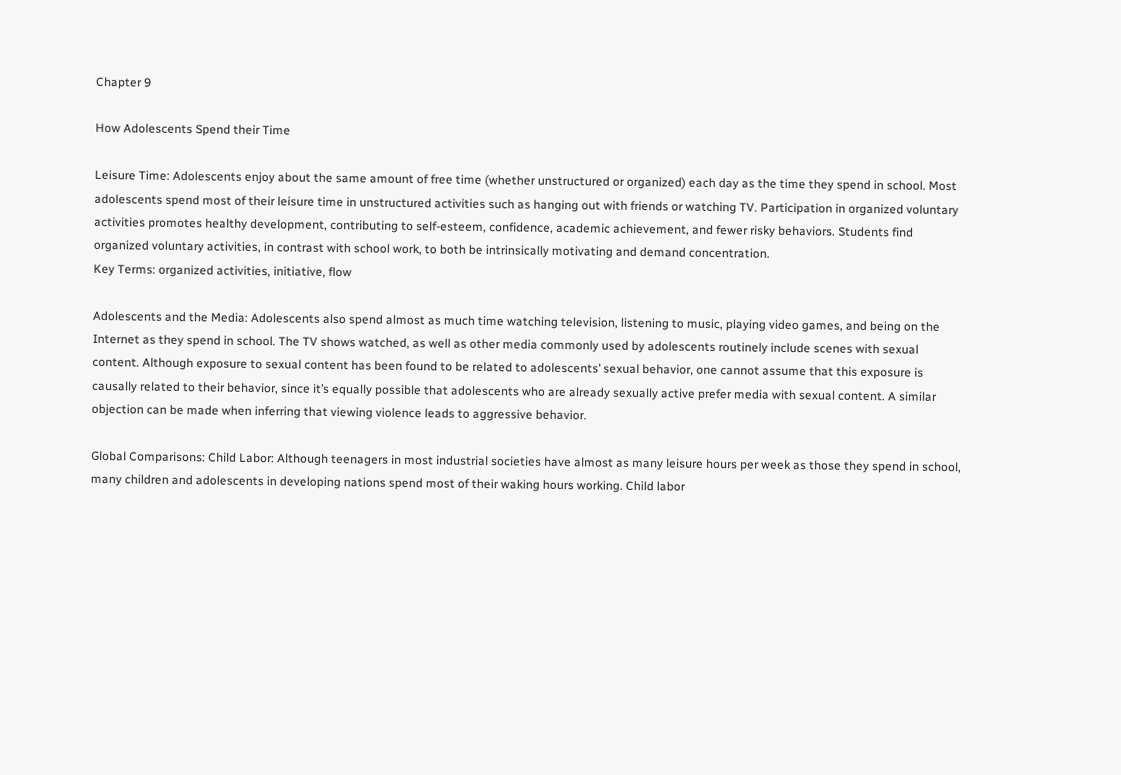Chapter 9

How Adolescents Spend their Time

Leisure Time: Adolescents enjoy about the same amount of free time (whether unstructured or organized) each day as the time they spend in school. Most adolescents spend most of their leisure time in unstructured activities such as hanging out with friends or watching TV. Participation in organized voluntary activities promotes healthy development, contributing to self-esteem, confidence, academic achievement, and fewer risky behaviors. Students find organized voluntary activities, in contrast with school work, to both be intrinsically motivating and demand concentration.
Key Terms: organized activities, initiative, flow

Adolescents and the Media: Adolescents also spend almost as much time watching television, listening to music, playing video games, and being on the Internet as they spend in school. The TV shows watched, as well as other media commonly used by adolescents routinely include scenes with sexual content. Although exposure to sexual content has been found to be related to adolescents’ sexual behavior, one cannot assume that this exposure is causally related to their behavior, since it’s equally possible that adolescents who are already sexually active prefer media with sexual content. A similar objection can be made when inferring that viewing violence leads to aggressive behavior.

Global Comparisons: Child Labor: Although teenagers in most industrial societies have almost as many leisure hours per week as those they spend in school, many children and adolescents in developing nations spend most of their waking hours working. Child labor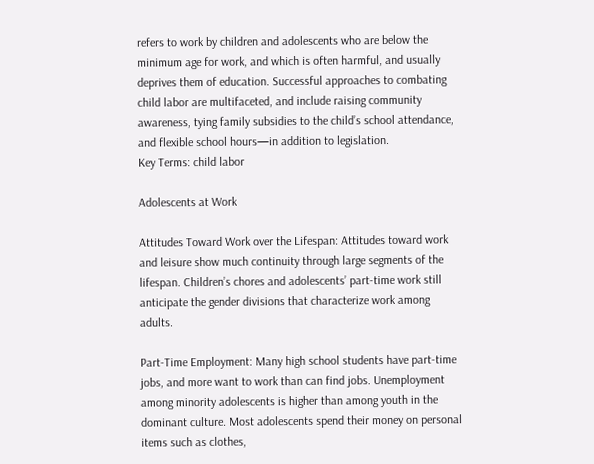refers to work by children and adolescents who are below the minimum age for work, and which is often harmful, and usually deprives them of education. Successful approaches to combating child labor are multifaceted, and include raising community awareness, tying family subsidies to the child’s school attendance, and flexible school hours—in addition to legislation.
Key Terms: child labor

Adolescents at Work

Attitudes Toward Work over the Lifespan: Attitudes toward work and leisure show much continuity through large segments of the lifespan. Children’s chores and adolescents’ part-time work still anticipate the gender divisions that characterize work among adults.

Part-Time Employment: Many high school students have part-time jobs, and more want to work than can find jobs. Unemployment among minority adolescents is higher than among youth in the dominant culture. Most adolescents spend their money on personal items such as clothes,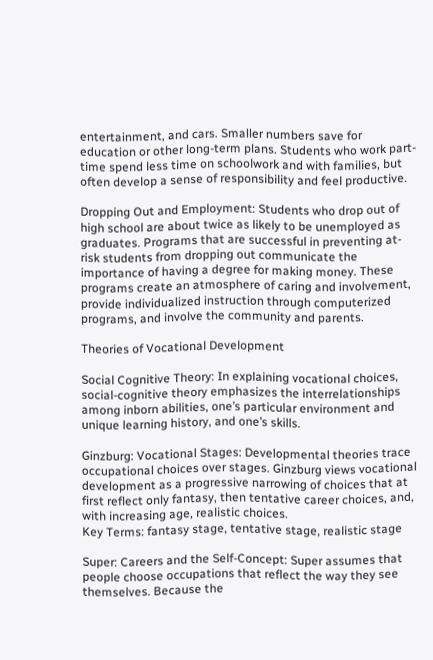entertainment, and cars. Smaller numbers save for education or other long-term plans. Students who work part-time spend less time on schoolwork and with families, but often develop a sense of responsibility and feel productive.

Dropping Out and Employment: Students who drop out of high school are about twice as likely to be unemployed as graduates. Programs that are successful in preventing at-risk students from dropping out communicate the importance of having a degree for making money. These programs create an atmosphere of caring and involvement, provide individualized instruction through computerized programs, and involve the community and parents.

Theories of Vocational Development

Social Cognitive Theory: In explaining vocational choices, social-cognitive theory emphasizes the interrelationships among inborn abilities, one’s particular environment and unique learning history, and one’s skills.

Ginzburg: Vocational Stages: Developmental theories trace occupational choices over stages. Ginzburg views vocational development as a progressive narrowing of choices that at first reflect only fantasy, then tentative career choices, and, with increasing age, realistic choices.
Key Terms: fantasy stage, tentative stage, realistic stage

Super: Careers and the Self-Concept: Super assumes that people choose occupations that reflect the way they see themselves. Because the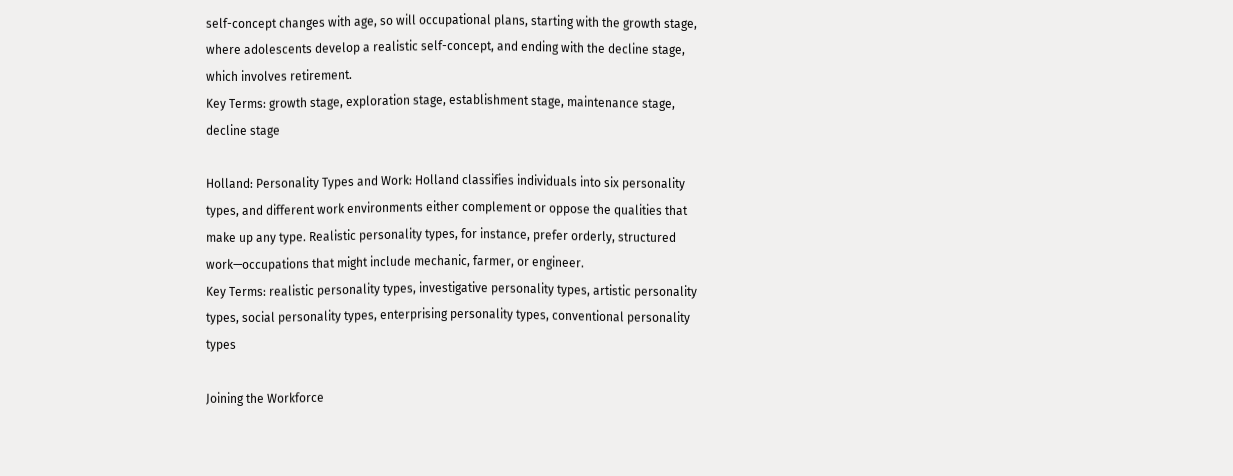self-concept changes with age, so will occupational plans, starting with the growth stage, where adolescents develop a realistic self-concept, and ending with the decline stage, which involves retirement.
Key Terms: growth stage, exploration stage, establishment stage, maintenance stage, decline stage

Holland: Personality Types and Work: Holland classifies individuals into six personality types, and different work environments either complement or oppose the qualities that make up any type. Realistic personality types, for instance, prefer orderly, structured work—occupations that might include mechanic, farmer, or engineer.
Key Terms: realistic personality types, investigative personality types, artistic personality types, social personality types, enterprising personality types, conventional personality types

Joining the Workforce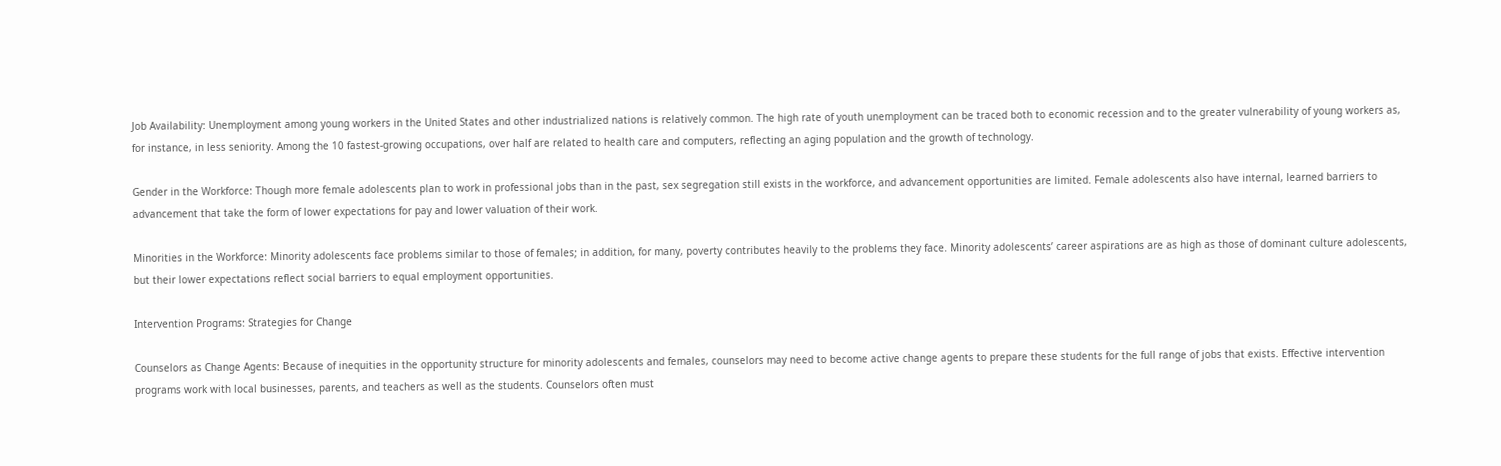Job Availability: Unemployment among young workers in the United States and other industrialized nations is relatively common. The high rate of youth unemployment can be traced both to economic recession and to the greater vulnerability of young workers as, for instance, in less seniority. Among the 10 fastest-growing occupations, over half are related to health care and computers, reflecting an aging population and the growth of technology.

Gender in the Workforce: Though more female adolescents plan to work in professional jobs than in the past, sex segregation still exists in the workforce, and advancement opportunities are limited. Female adolescents also have internal, learned barriers to advancement that take the form of lower expectations for pay and lower valuation of their work.

Minorities in the Workforce: Minority adolescents face problems similar to those of females; in addition, for many, poverty contributes heavily to the problems they face. Minority adolescents’ career aspirations are as high as those of dominant culture adolescents, but their lower expectations reflect social barriers to equal employment opportunities.

Intervention Programs: Strategies for Change

Counselors as Change Agents: Because of inequities in the opportunity structure for minority adolescents and females, counselors may need to become active change agents to prepare these students for the full range of jobs that exists. Effective intervention programs work with local businesses, parents, and teachers as well as the students. Counselors often must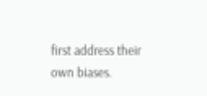first address their own biases.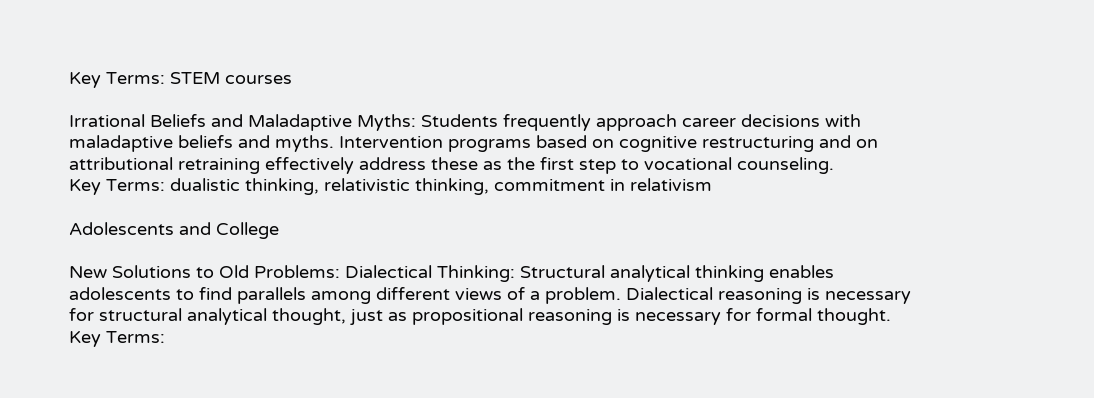Key Terms: STEM courses

Irrational Beliefs and Maladaptive Myths: Students frequently approach career decisions with maladaptive beliefs and myths. Intervention programs based on cognitive restructuring and on attributional retraining effectively address these as the first step to vocational counseling.
Key Terms: dualistic thinking, relativistic thinking, commitment in relativism

Adolescents and College

New Solutions to Old Problems: Dialectical Thinking: Structural analytical thinking enables adolescents to find parallels among different views of a problem. Dialectical reasoning is necessary for structural analytical thought, just as propositional reasoning is necessary for formal thought.
Key Terms: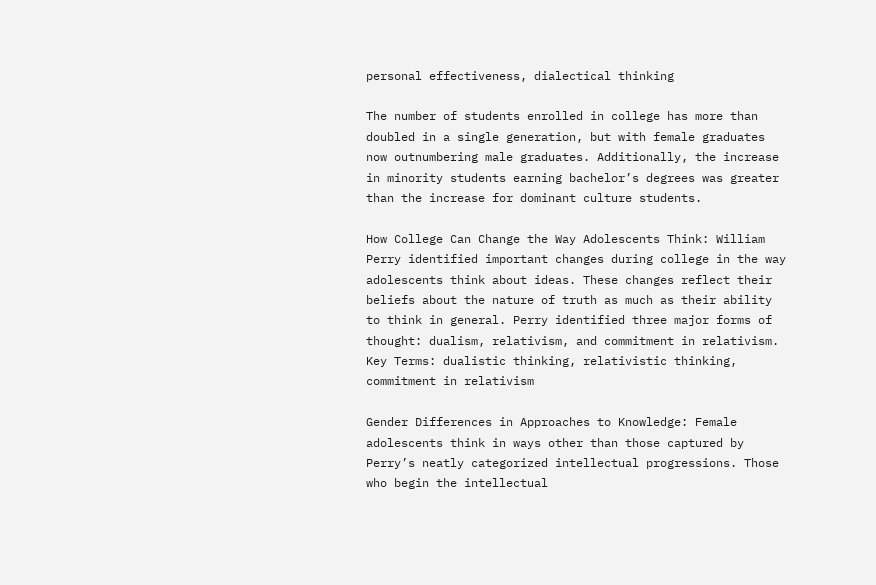personal effectiveness, dialectical thinking

The number of students enrolled in college has more than doubled in a single generation, but with female graduates now outnumbering male graduates. Additionally, the increase in minority students earning bachelor’s degrees was greater than the increase for dominant culture students.

How College Can Change the Way Adolescents Think: William Perry identified important changes during college in the way adolescents think about ideas. These changes reflect their beliefs about the nature of truth as much as their ability to think in general. Perry identified three major forms of thought: dualism, relativism, and commitment in relativism.
Key Terms: dualistic thinking, relativistic thinking, commitment in relativism

Gender Differences in Approaches to Knowledge: Female adolescents think in ways other than those captured by Perry’s neatly categorized intellectual progressions. Those who begin the intellectual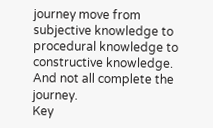journey move from subjective knowledge to procedural knowledge to constructive knowledge. And not all complete the journey.
Key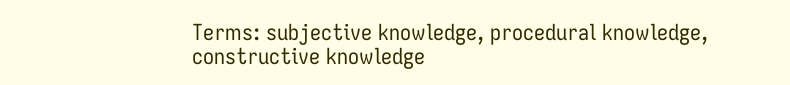Terms: subjective knowledge, procedural knowledge, constructive knowledge